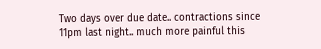Two days over due date.. contractions since 11pm last night.. much more painful this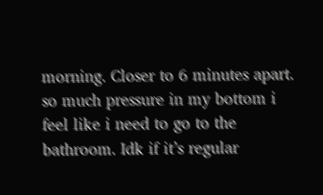morning. Closer to 6 minutes apart. so much pressure in my bottom i feel like i need to go to the bathroom. Idk if it’s regular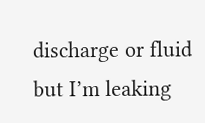discharge or fluid but I’m leaking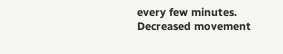every few minutes. Decreased movement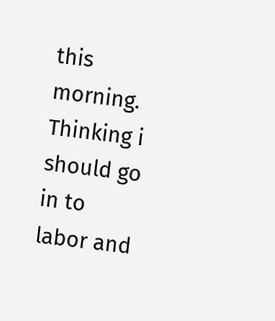this morning. Thinking i should go in to labor and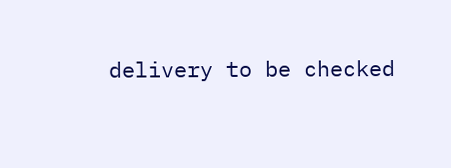delivery to be checked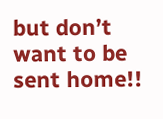but don’t want to be sent home!!